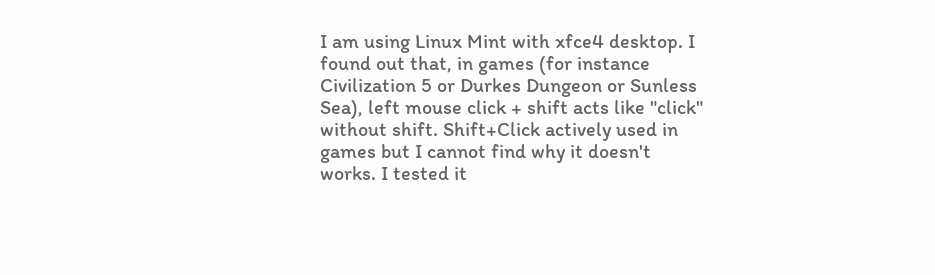I am using Linux Mint with xfce4 desktop. I found out that, in games (for instance Civilization 5 or Durkes Dungeon or Sunless Sea), left mouse click + shift acts like "click" without shift. Shift+Click actively used in games but I cannot find why it doesn't works. I tested it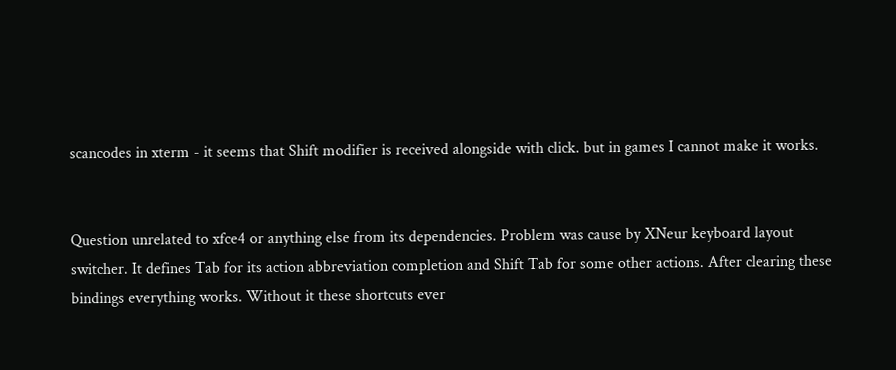scancodes in xterm - it seems that Shift modifier is received alongside with click. but in games I cannot make it works.


Question unrelated to xfce4 or anything else from its dependencies. Problem was cause by XNeur keyboard layout switcher. It defines Tab for its action abbreviation completion and Shift Tab for some other actions. After clearing these bindings everything works. Without it these shortcuts ever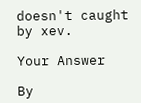doesn't caught by xev.

Your Answer

By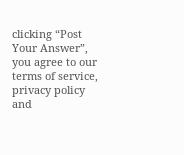clicking “Post Your Answer”, you agree to our terms of service, privacy policy and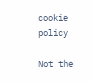cookie policy

Not the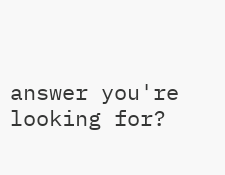answer you're looking for?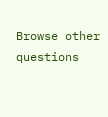Browse other questions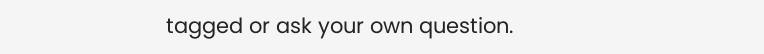tagged or ask your own question.